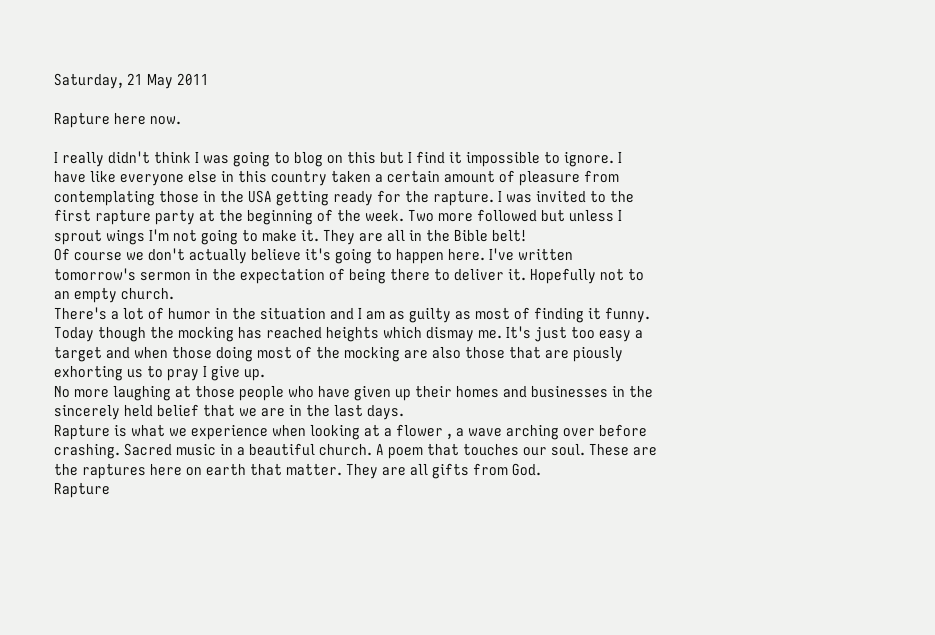Saturday, 21 May 2011

Rapture here now.

I really didn't think I was going to blog on this but I find it impossible to ignore. I have like everyone else in this country taken a certain amount of pleasure from contemplating those in the USA getting ready for the rapture. I was invited to the first rapture party at the beginning of the week. Two more followed but unless I sprout wings I'm not going to make it. They are all in the Bible belt!
Of course we don't actually believe it's going to happen here. I've written tomorrow's sermon in the expectation of being there to deliver it. Hopefully not to an empty church.
There's a lot of humor in the situation and I am as guilty as most of finding it funny. Today though the mocking has reached heights which dismay me. It's just too easy a target and when those doing most of the mocking are also those that are piously exhorting us to pray I give up.
No more laughing at those people who have given up their homes and businesses in the sincerely held belief that we are in the last days.
Rapture is what we experience when looking at a flower , a wave arching over before crashing. Sacred music in a beautiful church. A poem that touches our soul. These are the raptures here on earth that matter. They are all gifts from God.
Rapture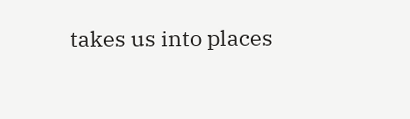takes us into places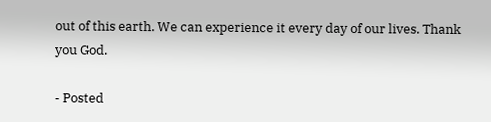out of this earth. We can experience it every day of our lives. Thank you God.

- Posted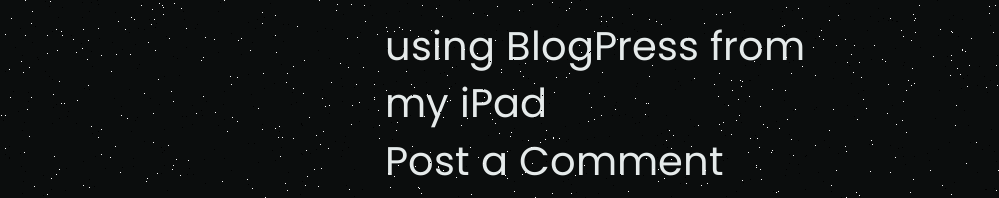using BlogPress from my iPad
Post a Comment